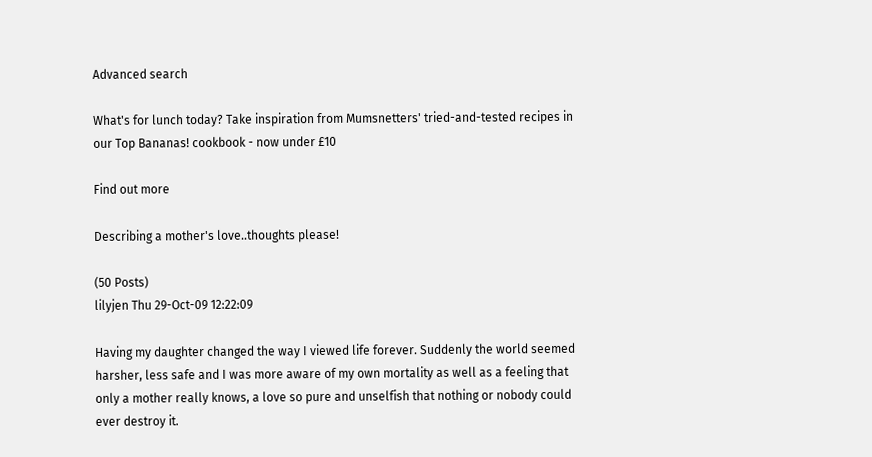Advanced search

What's for lunch today? Take inspiration from Mumsnetters' tried-and-tested recipes in our Top Bananas! cookbook - now under £10

Find out more

Describing a mother's love..thoughts please!

(50 Posts)
lilyjen Thu 29-Oct-09 12:22:09

Having my daughter changed the way I viewed life forever. Suddenly the world seemed harsher, less safe and I was more aware of my own mortality as well as a feeling that only a mother really knows, a love so pure and unselfish that nothing or nobody could ever destroy it.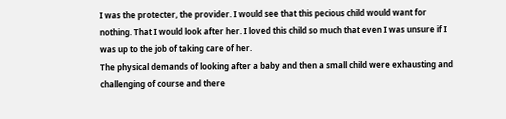I was the protecter, the provider. I would see that this pecious child would want for nothing. That I would look after her. I loved this child so much that even I was unsure if I was up to the job of taking care of her.
The physical demands of looking after a baby and then a small child were exhausting and challenging of course and there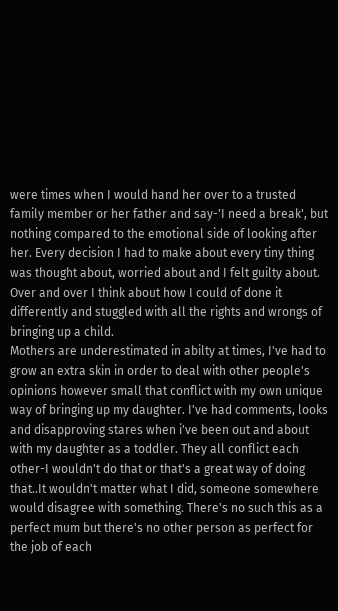were times when I would hand her over to a trusted family member or her father and say-'I need a break', but nothing compared to the emotional side of looking after her. Every decision I had to make about every tiny thing was thought about, worried about and I felt guilty about. Over and over I think about how I could of done it differently and stuggled with all the rights and wrongs of bringing up a child.
Mothers are underestimated in abilty at times, I've had to grow an extra skin in order to deal with other people's opinions however small that conflict with my own unique way of bringing up my daughter. I've had comments, looks and disapproving stares when i've been out and about with my daughter as a toddler. They all conflict each other-I wouldn't do that or that's a great way of doing that..It wouldn't matter what I did, someone somewhere would disagree with something. There's no such this as a perfect mum but there's no other person as perfect for the job of each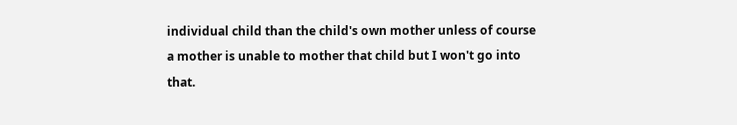individual child than the child's own mother unless of course a mother is unable to mother that child but I won't go into that.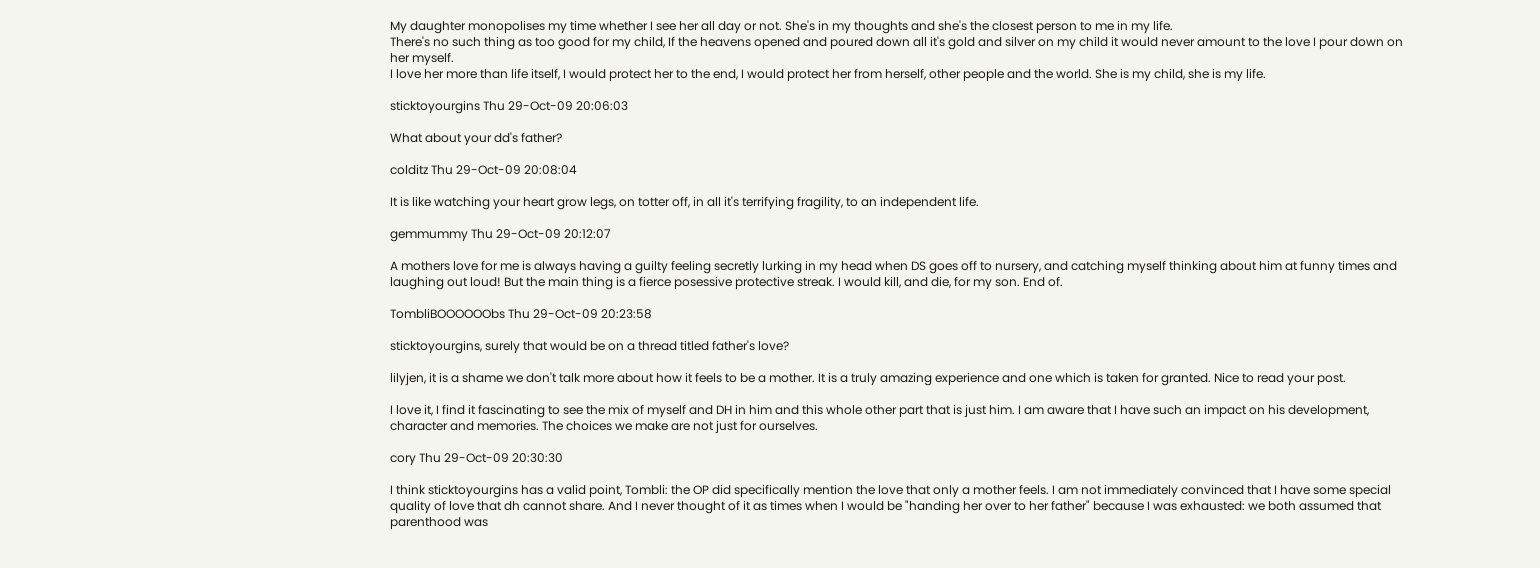My daughter monopolises my time whether I see her all day or not. She's in my thoughts and she's the closest person to me in my life.
There's no such thing as too good for my child, If the heavens opened and poured down all it's gold and silver on my child it would never amount to the love I pour down on her myself.
I love her more than life itself, I would protect her to the end, I would protect her from herself, other people and the world. She is my child, she is my life.

sticktoyourgins Thu 29-Oct-09 20:06:03

What about your dd's father?

colditz Thu 29-Oct-09 20:08:04

It is like watching your heart grow legs, on totter off, in all it's terrifying fragility, to an independent life.

gemmummy Thu 29-Oct-09 20:12:07

A mothers love for me is always having a guilty feeling secretly lurking in my head when DS goes off to nursery, and catching myself thinking about him at funny times and laughing out loud! But the main thing is a fierce posessive protective streak. I would kill, and die, for my son. End of.

TombliBOOOOOObs Thu 29-Oct-09 20:23:58

sticktoyourgins, surely that would be on a thread titled father's love?

lilyjen, it is a shame we don't talk more about how it feels to be a mother. It is a truly amazing experience and one which is taken for granted. Nice to read your post.

I love it, I find it fascinating to see the mix of myself and DH in him and this whole other part that is just him. I am aware that I have such an impact on his development, character and memories. The choices we make are not just for ourselves.

cory Thu 29-Oct-09 20:30:30

I think sticktoyourgins has a valid point, Tombli: the OP did specifically mention the love that only a mother feels. I am not immediately convinced that I have some special quality of love that dh cannot share. And I never thought of it as times when I would be "handing her over to her father" because I was exhausted: we both assumed that parenthood was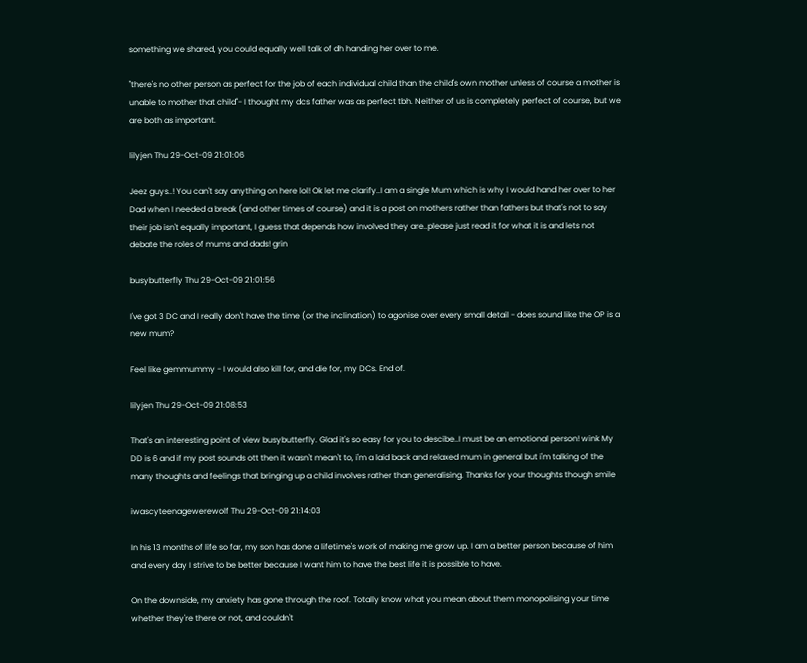something we shared, you could equally well talk of dh handing her over to me.

"there's no other person as perfect for the job of each individual child than the child's own mother unless of course a mother is unable to mother that child"- I thought my dcs father was as perfect tbh. Neither of us is completely perfect of course, but we are both as important.

lilyjen Thu 29-Oct-09 21:01:06

Jeez guys..! You can't say anything on here lol! Ok let me clarify..I am a single Mum which is why I would hand her over to her Dad when I needed a break (and other times of course) and it is a post on mothers rather than fathers but that's not to say their job isn't equally important, I guess that depends how involved they are..please just read it for what it is and lets not debate the roles of mums and dads! grin

busybutterfly Thu 29-Oct-09 21:01:56

I've got 3 DC and I really don't have the time (or the inclination) to agonise over every small detail - does sound like the OP is a new mum?

Feel like gemmummy - I would also kill for, and die for, my DCs. End of.

lilyjen Thu 29-Oct-09 21:08:53

That's an interesting point of view busybutterfly. Glad it's so easy for you to descibe..I must be an emotional person! wink My DD is 6 and if my post sounds ott then it wasn't mean't to, i'm a laid back and relaxed mum in general but i'm talking of the many thoughts and feelings that bringing up a child involves rather than generalising. Thanks for your thoughts though smile

iwascyteenagewerewolf Thu 29-Oct-09 21:14:03

In his 13 months of life so far, my son has done a lifetime's work of making me grow up. I am a better person because of him and every day I strive to be better because I want him to have the best life it is possible to have.

On the downside, my anxiety has gone through the roof. Totally know what you mean about them monopolising your time whether they're there or not, and couldn't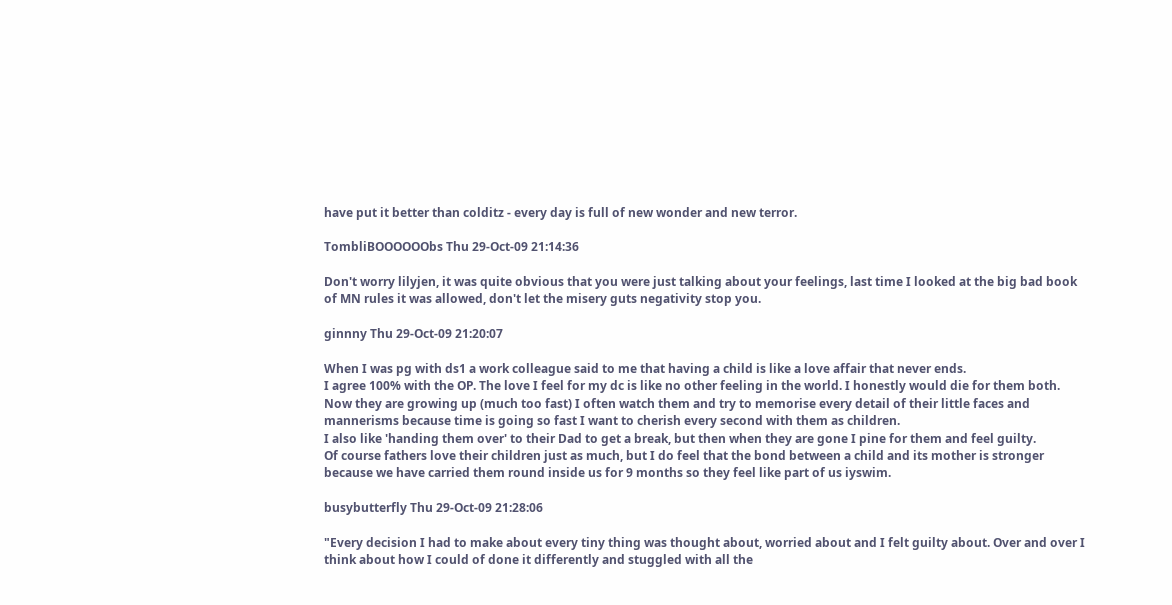have put it better than colditz - every day is full of new wonder and new terror.

TombliBOOOOOObs Thu 29-Oct-09 21:14:36

Don't worry lilyjen, it was quite obvious that you were just talking about your feelings, last time I looked at the big bad book of MN rules it was allowed, don't let the misery guts negativity stop you.

ginnny Thu 29-Oct-09 21:20:07

When I was pg with ds1 a work colleague said to me that having a child is like a love affair that never ends.
I agree 100% with the OP. The love I feel for my dc is like no other feeling in the world. I honestly would die for them both.
Now they are growing up (much too fast) I often watch them and try to memorise every detail of their little faces and mannerisms because time is going so fast I want to cherish every second with them as children.
I also like 'handing them over' to their Dad to get a break, but then when they are gone I pine for them and feel guilty.
Of course fathers love their children just as much, but I do feel that the bond between a child and its mother is stronger because we have carried them round inside us for 9 months so they feel like part of us iyswim.

busybutterfly Thu 29-Oct-09 21:28:06

"Every decision I had to make about every tiny thing was thought about, worried about and I felt guilty about. Over and over I think about how I could of done it differently and stuggled with all the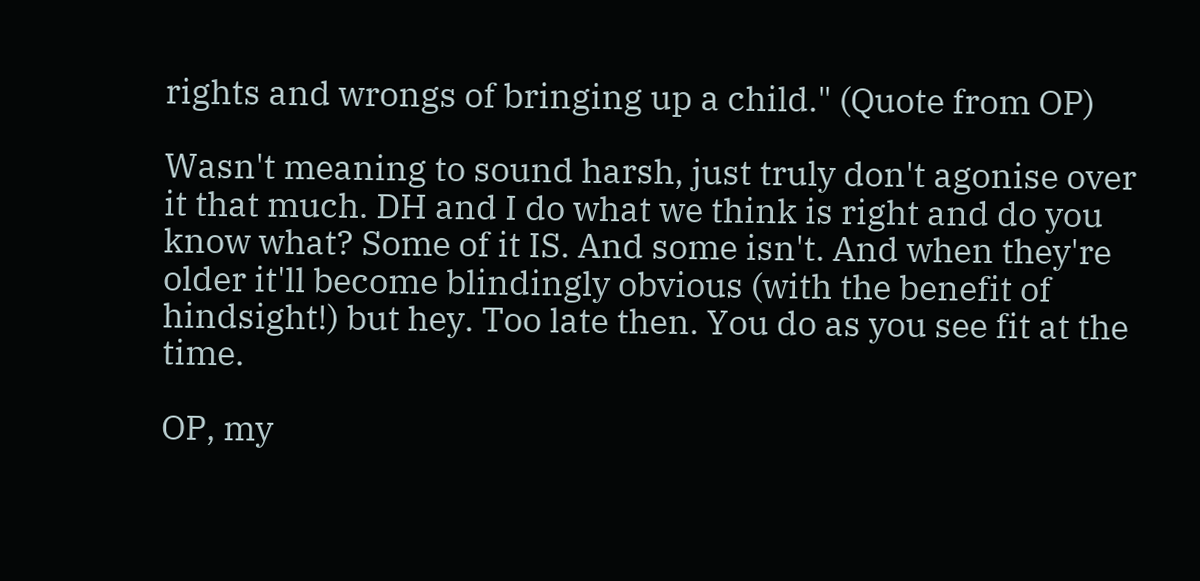rights and wrongs of bringing up a child." (Quote from OP)

Wasn't meaning to sound harsh, just truly don't agonise over it that much. DH and I do what we think is right and do you know what? Some of it IS. And some isn't. And when they're older it'll become blindingly obvious (with the benefit of hindsight!) but hey. Too late then. You do as you see fit at the time.

OP, my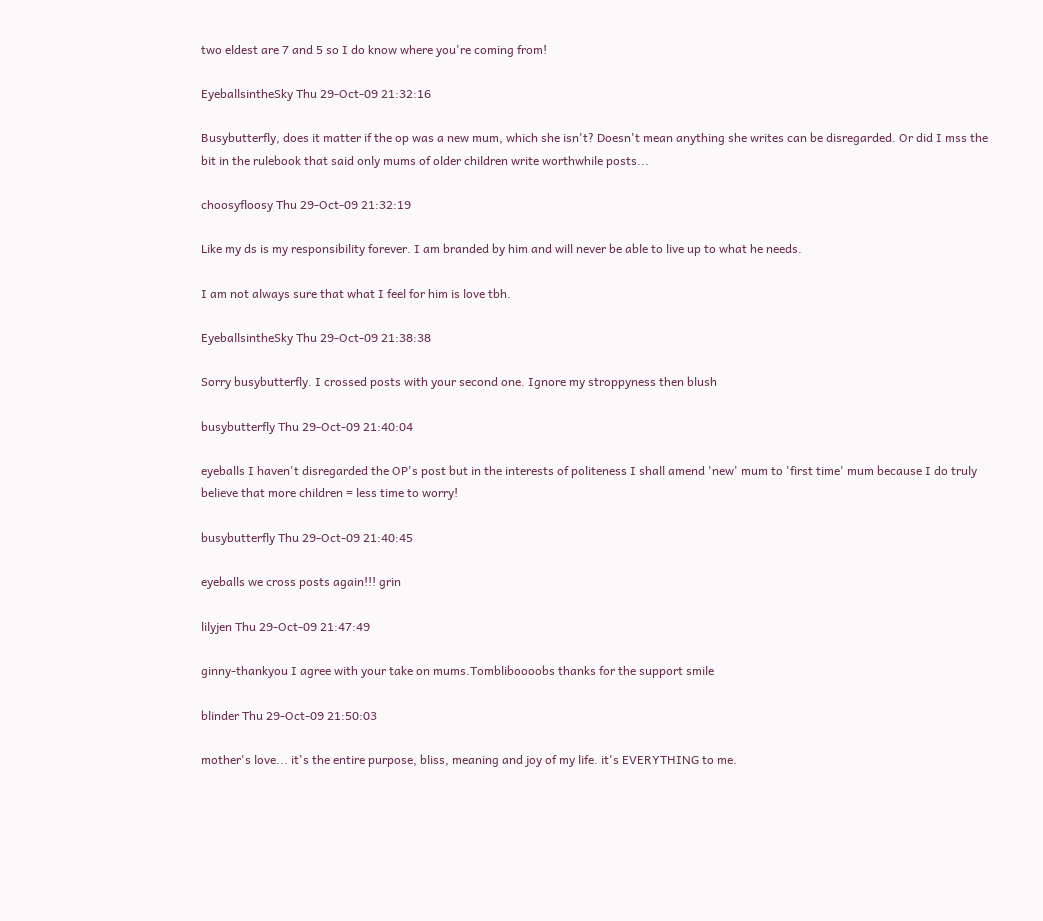two eldest are 7 and 5 so I do know where you're coming from!

EyeballsintheSky Thu 29-Oct-09 21:32:16

Busybutterfly, does it matter if the op was a new mum, which she isn't? Doesn't mean anything she writes can be disregarded. Or did I mss the bit in the rulebook that said only mums of older children write worthwhile posts...

choosyfloosy Thu 29-Oct-09 21:32:19

Like my ds is my responsibility forever. I am branded by him and will never be able to live up to what he needs.

I am not always sure that what I feel for him is love tbh.

EyeballsintheSky Thu 29-Oct-09 21:38:38

Sorry busybutterfly. I crossed posts with your second one. Ignore my stroppyness then blush

busybutterfly Thu 29-Oct-09 21:40:04

eyeballs I haven't disregarded the OP's post but in the interests of politeness I shall amend 'new' mum to 'first time' mum because I do truly believe that more children = less time to worry!

busybutterfly Thu 29-Oct-09 21:40:45

eyeballs we cross posts again!!! grin

lilyjen Thu 29-Oct-09 21:47:49

ginny-thankyou I agree with your take on mums.Tombliboooobs thanks for the support smile

blinder Thu 29-Oct-09 21:50:03

mother's love... it's the entire purpose, bliss, meaning and joy of my life. it's EVERYTHING to me.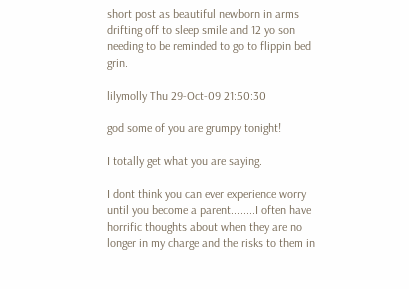short post as beautiful newborn in arms drifting off to sleep smile and 12 yo son needing to be reminded to go to flippin bed grin.

lilymolly Thu 29-Oct-09 21:50:30

god some of you are grumpy tonight!

I totally get what you are saying.

I dont think you can ever experience worry until you become a parent........I often have horrific thoughts about when they are no longer in my charge and the risks to them in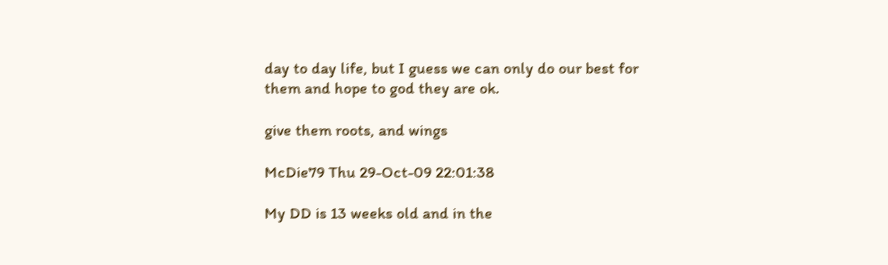day to day life, but I guess we can only do our best for them and hope to god they are ok.

give them roots, and wings

McDie79 Thu 29-Oct-09 22:01:38

My DD is 13 weeks old and in the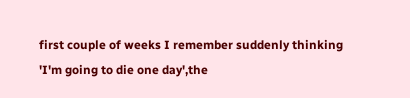first couple of weeks I remember suddenly thinking 'I'm going to die one day',the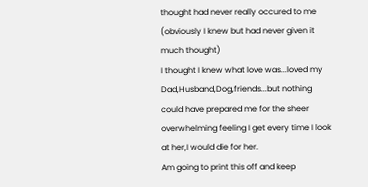thought had never really occured to me (obviously I knew but had never given it much thought)
I thought I knew what love was...loved my Dad,Husband,Dog,friends...but nothing could have prepared me for the sheer overwhelming feeling I get every time I look at her,I would die for her.
Am going to print this off and keep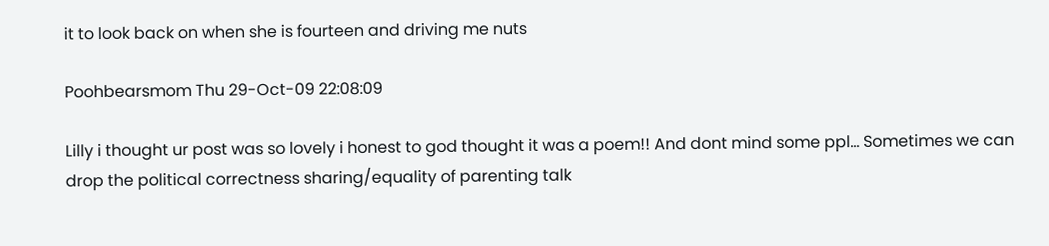it to look back on when she is fourteen and driving me nuts

Poohbearsmom Thu 29-Oct-09 22:08:09

Lilly i thought ur post was so lovely i honest to god thought it was a poem!! And dont mind some ppl... Sometimes we can drop the political correctness sharing/equality of parenting talk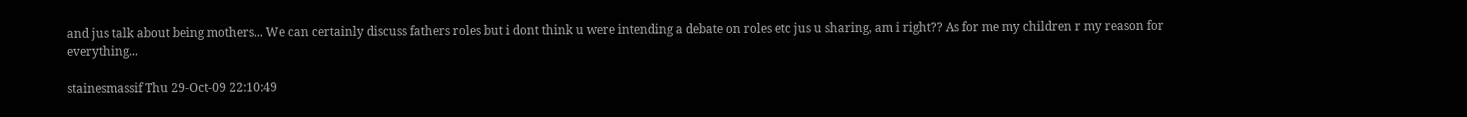and jus talk about being mothers... We can certainly discuss fathers roles but i dont think u were intending a debate on roles etc jus u sharing, am i right?? As for me my children r my reason for everything...

stainesmassif Thu 29-Oct-09 22:10:49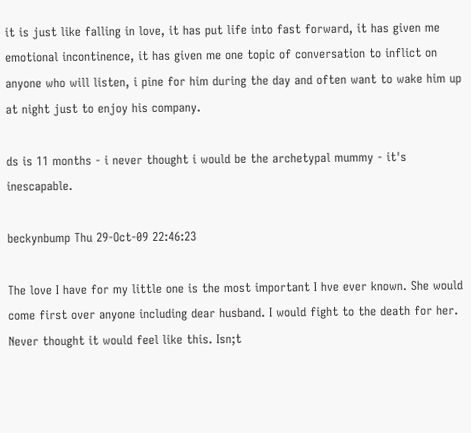it is just like falling in love, it has put life into fast forward, it has given me emotional incontinence, it has given me one topic of conversation to inflict on anyone who will listen, i pine for him during the day and often want to wake him up at night just to enjoy his company.

ds is 11 months - i never thought i would be the archetypal mummy - it's inescapable.

beckynbump Thu 29-Oct-09 22:46:23

The love I have for my little one is the most important I hve ever known. She would come first over anyone including dear husband. I would fight to the death for her. Never thought it would feel like this. Isn;t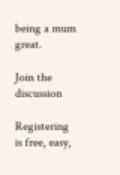being a mum great.

Join the discussion

Registering is free, easy,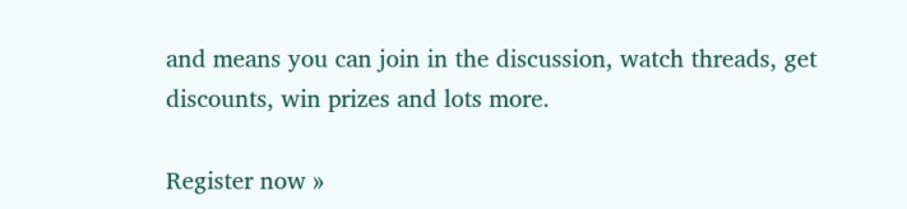and means you can join in the discussion, watch threads, get discounts, win prizes and lots more.

Register now »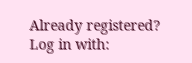Already registered? Log in with: